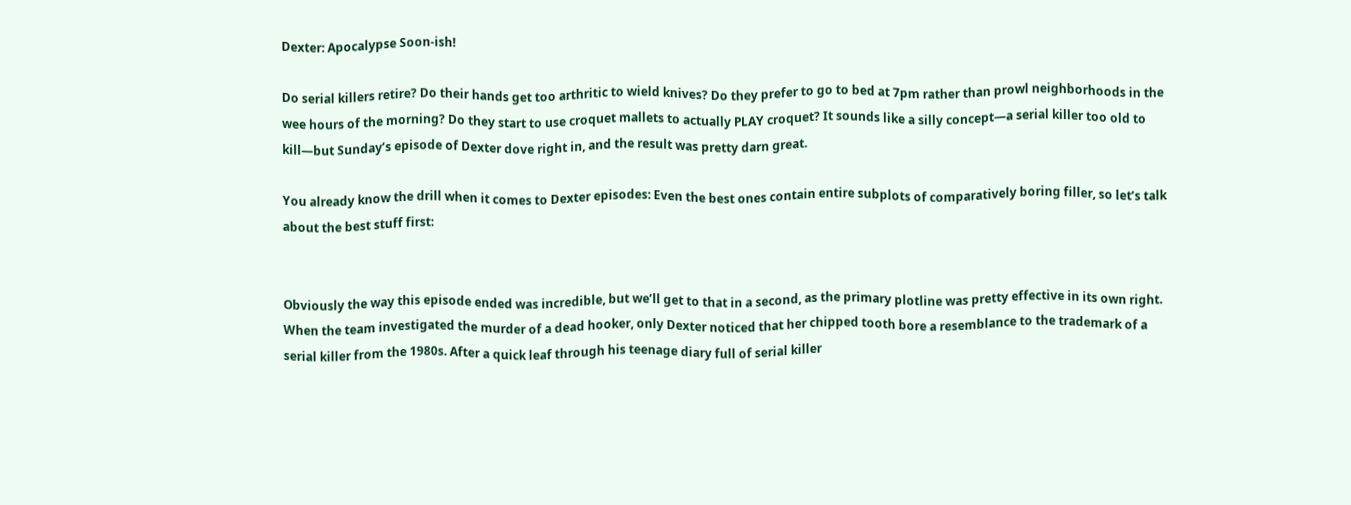Dexter: Apocalypse Soon-ish!

Do serial killers retire? Do their hands get too arthritic to wield knives? Do they prefer to go to bed at 7pm rather than prowl neighborhoods in the wee hours of the morning? Do they start to use croquet mallets to actually PLAY croquet? It sounds like a silly concept—a serial killer too old to kill—but Sunday’s episode of Dexter dove right in, and the result was pretty darn great.

You already know the drill when it comes to Dexter episodes: Even the best ones contain entire subplots of comparatively boring filler, so let’s talk about the best stuff first:


Obviously the way this episode ended was incredible, but we’ll get to that in a second, as the primary plotline was pretty effective in its own right. When the team investigated the murder of a dead hooker, only Dexter noticed that her chipped tooth bore a resemblance to the trademark of a serial killer from the 1980s. After a quick leaf through his teenage diary full of serial killer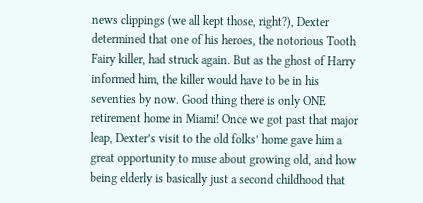news clippings (we all kept those, right?), Dexter determined that one of his heroes, the notorious Tooth Fairy killer, had struck again. But as the ghost of Harry informed him, the killer would have to be in his seventies by now. Good thing there is only ONE retirement home in Miami! Once we got past that major leap, Dexter’s visit to the old folks’ home gave him a great opportunity to muse about growing old, and how being elderly is basically just a second childhood that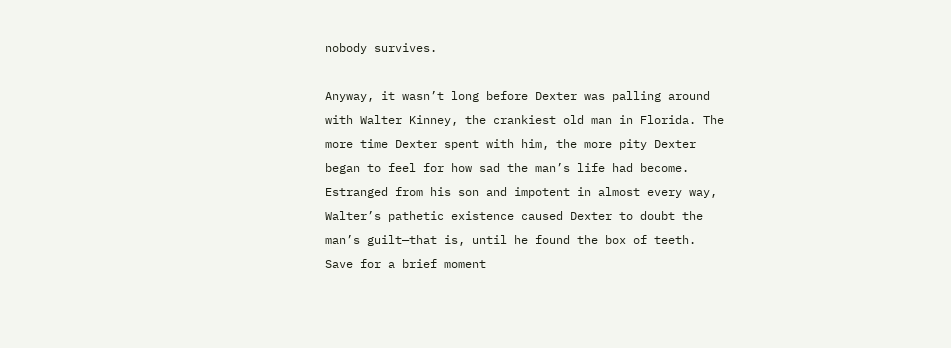nobody survives.

Anyway, it wasn’t long before Dexter was palling around with Walter Kinney, the crankiest old man in Florida. The more time Dexter spent with him, the more pity Dexter began to feel for how sad the man’s life had become. Estranged from his son and impotent in almost every way, Walter’s pathetic existence caused Dexter to doubt the man’s guilt—that is, until he found the box of teeth. Save for a brief moment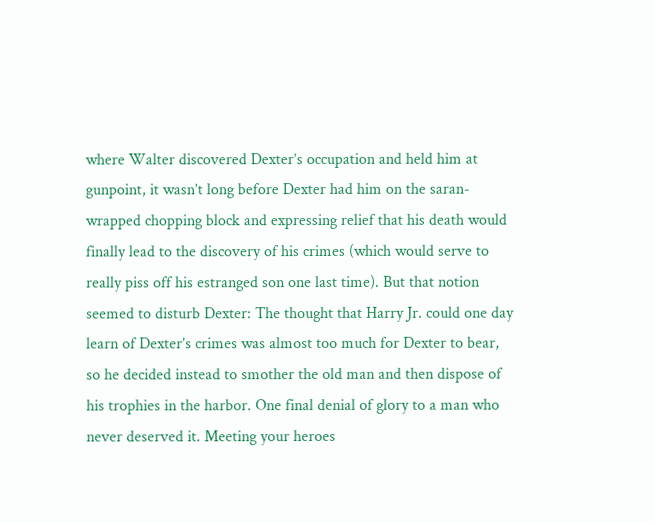where Walter discovered Dexter’s occupation and held him at gunpoint, it wasn’t long before Dexter had him on the saran-wrapped chopping block and expressing relief that his death would finally lead to the discovery of his crimes (which would serve to really piss off his estranged son one last time). But that notion seemed to disturb Dexter: The thought that Harry Jr. could one day learn of Dexter’s crimes was almost too much for Dexter to bear, so he decided instead to smother the old man and then dispose of his trophies in the harbor. One final denial of glory to a man who never deserved it. Meeting your heroes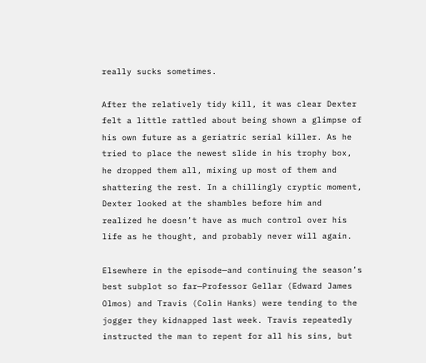really sucks sometimes.

After the relatively tidy kill, it was clear Dexter felt a little rattled about being shown a glimpse of his own future as a geriatric serial killer. As he tried to place the newest slide in his trophy box, he dropped them all, mixing up most of them and shattering the rest. In a chillingly cryptic moment, Dexter looked at the shambles before him and realized he doesn’t have as much control over his life as he thought, and probably never will again.

Elsewhere in the episode—and continuing the season’s best subplot so far—Professor Gellar (Edward James Olmos) and Travis (Colin Hanks) were tending to the jogger they kidnapped last week. Travis repeatedly instructed the man to repent for all his sins, but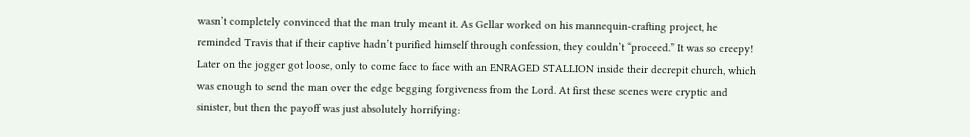wasn’t completely convinced that the man truly meant it. As Gellar worked on his mannequin-crafting project, he reminded Travis that if their captive hadn’t purified himself through confession, they couldn’t “proceed.” It was so creepy! Later on the jogger got loose, only to come face to face with an ENRAGED STALLION inside their decrepit church, which was enough to send the man over the edge begging forgiveness from the Lord. At first these scenes were cryptic and sinister, but then the payoff was just absolutely horrifying: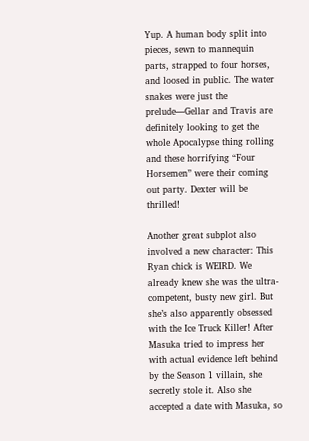Yup. A human body split into pieces, sewn to mannequin parts, strapped to four horses, and loosed in public. The water snakes were just the prelude—Gellar and Travis are definitely looking to get the whole Apocalypse thing rolling and these horrifying “Four Horsemen” were their coming out party. Dexter will be thrilled!

Another great subplot also involved a new character: This Ryan chick is WEIRD. We already knew she was the ultra-competent, busty new girl. But she’s also apparently obsessed with the Ice Truck Killer! After Masuka tried to impress her with actual evidence left behind by the Season 1 villain, she secretly stole it. Also she accepted a date with Masuka, so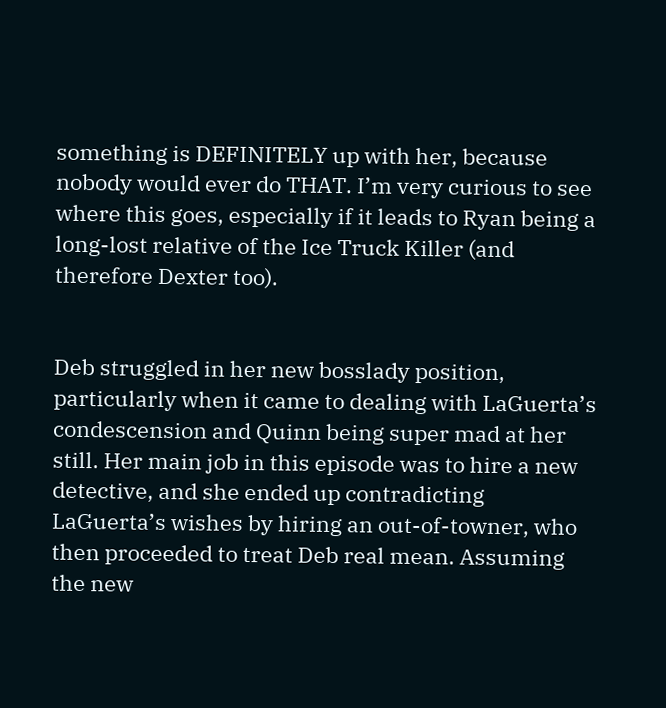something is DEFINITELY up with her, because nobody would ever do THAT. I’m very curious to see where this goes, especially if it leads to Ryan being a long-lost relative of the Ice Truck Killer (and therefore Dexter too).


Deb struggled in her new bosslady position, particularly when it came to dealing with LaGuerta’s condescension and Quinn being super mad at her still. Her main job in this episode was to hire a new detective, and she ended up contradicting LaGuerta’s wishes by hiring an out-of-towner, who then proceeded to treat Deb real mean. Assuming the new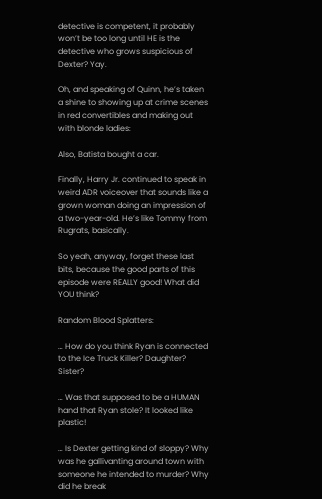detective is competent, it probably won’t be too long until HE is the detective who grows suspicious of Dexter? Yay.

Oh, and speaking of Quinn, he’s taken a shine to showing up at crime scenes in red convertibles and making out with blonde ladies:

Also, Batista bought a car.

Finally, Harry Jr. continued to speak in weird ADR voiceover that sounds like a grown woman doing an impression of a two-year-old. He’s like Tommy from Rugrats, basically.

So yeah, anyway, forget these last bits, because the good parts of this episode were REALLY good! What did YOU think?

Random Blood Splatters:

… How do you think Ryan is connected to the Ice Truck Killer? Daughter? Sister?

… Was that supposed to be a HUMAN hand that Ryan stole? It looked like plastic!

… Is Dexter getting kind of sloppy? Why was he gallivanting around town with someone he intended to murder? Why did he break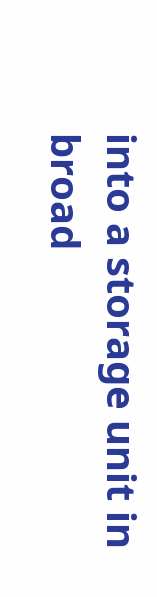into a storage unit in broad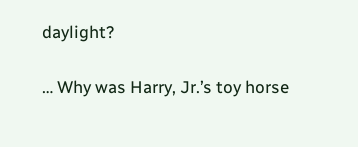daylight?

… Why was Harry, Jr.’s toy horse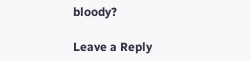bloody?

Leave a Reply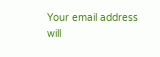Your email address will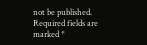not be published. Required fields are marked *